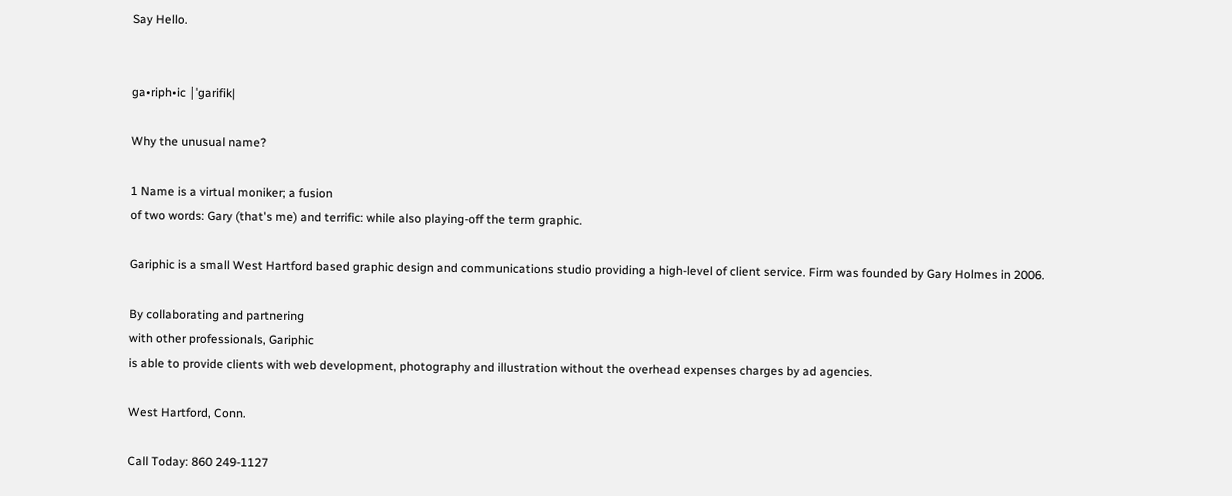Say Hello.


ga•riph•ic |ˈgarifik|

Why the unusual name?

1 Name is a virtual moniker; a fusion
of two words: Gary (that's me) and terrific: while also playing-off the term graphic.

Gariphic is a small West Hartford based graphic design and communications studio providing a high-level of client service. Firm was founded by Gary Holmes in 2006.

By collaborating and partnering
with other professionals, Gariphic
is able to provide clients with web development, photography and illustration without the overhead expenses charges by ad agencies.

West Hartford, Conn.

Call Today: 860 249-1127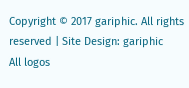Copyright © 2017 gariphic. All rights reserved | Site Design: gariphic
All logos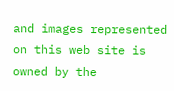and images represented on this web site is owned by the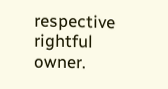respective rightful owner.